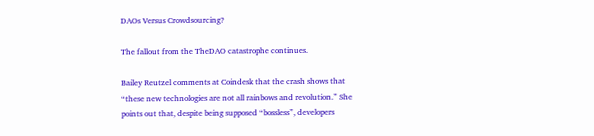DAOs Versus Crowdsourcing?

The fallout from the TheDAO catastrophe continues.

Bailey Reutzel comments at Coindesk that the crash shows that “these new technologies are not all rainbows and revolution.” She points out that, despite being supposed “bossless”, developers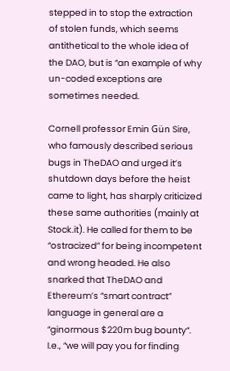stepped in to stop the extraction of stolen funds, which seems antithetical to the whole idea of the DAO, but is “an example of why un-coded exceptions are sometimes needed.

Cornell professor Emin Gün Sire, who famously described serious bugs in TheDAO and urged it’s shutdown days before the heist came to light, has sharply criticized these same authorities (mainly at Stock.it). He called for them to be “ostracized” for being incompetent and wrong headed. He also snarked that TheDAO and Ethereum’s “smart contract” language in general are a “ginormous $220m bug bounty“.   I.e., “we will pay you for finding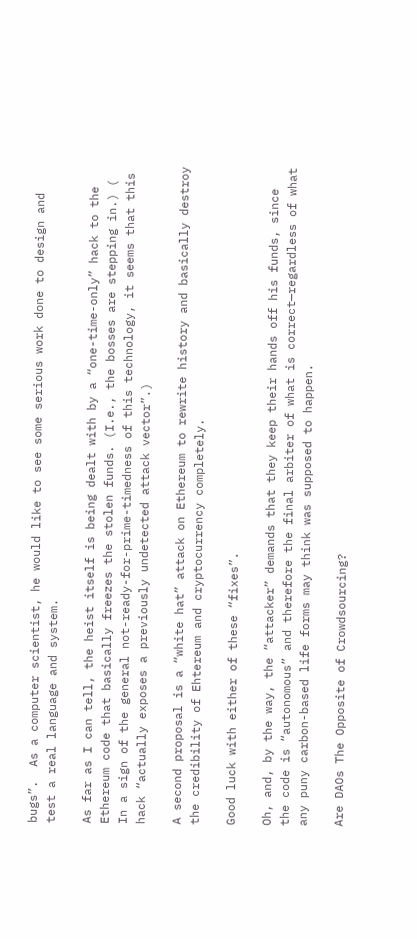bugs”.  As a computer scientist, he would like to see some serious work done to design and test a real language and system.

As far as I can tell, the heist itself is being dealt with by a “one-time-only” hack to the Ethereum code that basically freezes the stolen funds. (I.e., the bosses are stepping in.) ( In a sign of the general not-ready-for-prime-timedness of this technology, it seems that this hack “actually exposes a previously undetected attack vector”.)

A second proposal is a “white hat” attack on Ethereum to rewrite history and basically destroy the credibility of Ehtereum and cryptocurrency completely.

Good luck with either of these “fixes”.

Oh, and, by the way, the “attacker” demands that they keep their hands off his funds, since the code is “autonomous” and therefore the final arbiter of what is correct—regardless of what any puny carbon-based life forms may think was supposed to happen.

Are DAOs The Opposite of Crowdsourcing?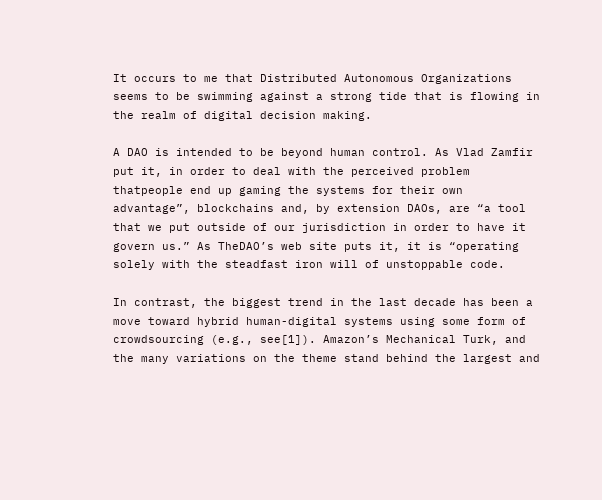It occurs to me that Distributed Autonomous Organizations seems to be swimming against a strong tide that is flowing in the realm of digital decision making.

A DAO is intended to be beyond human control. As Vlad Zamfir put it, in order to deal with the perceived problem thatpeople end up gaming the systems for their own advantage”, blockchains and, by extension DAOs, are “a tool that we put outside of our jurisdiction in order to have it govern us.” As TheDAO’s web site puts it, it is “operating solely with the steadfast iron will of unstoppable code.

In contrast, the biggest trend in the last decade has been a move toward hybrid human-digital systems using some form of crowdsourcing (e.g., see[1]). Amazon’s Mechanical Turk, and the many variations on the theme stand behind the largest and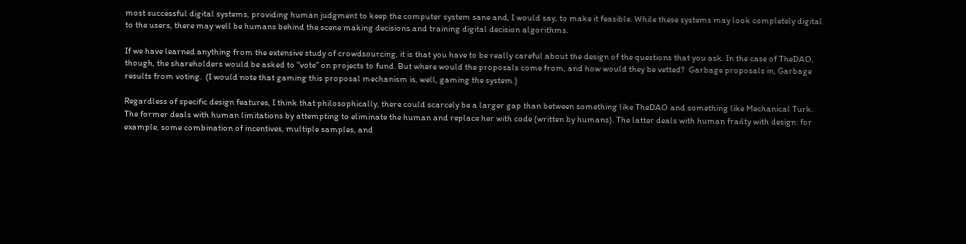most successful digital systems, providing human judgment to keep the computer system sane and, I would say, to make it feasible. While these systems may look completely digital to the users, there may well be humans behind the scene making decisions and training digital decision algorithms.

If we have learned anything from the extensive study of crowdsourcing, it is that you have to be really careful about the design of the questions that you ask. In the case of TheDAO, though, the shareholders would be asked to “vote” on projects to fund. But where would the proposals come from, and how would they be vetted?  Garbage proposals in, Garbage results from voting.  (I would note that gaming this proposal mechanism is, well, gaming the system.)

Regardless of specific design features, I think that philosophically, there could scarcely be a larger gap than between something like TheDAO and something like Mechanical Turk. The former deals with human limitations by attempting to eliminate the human and replace her with code (written by humans). The latter deals with human frailty with design: for example, some combination of incentives, multiple samples, and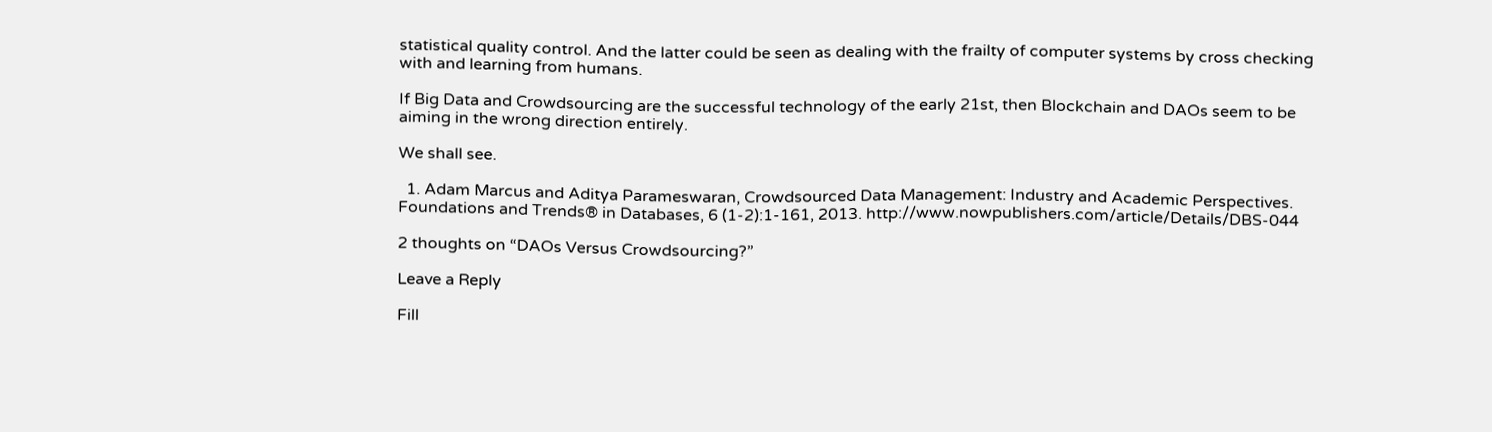statistical quality control. And the latter could be seen as dealing with the frailty of computer systems by cross checking with and learning from humans.

If Big Data and Crowdsourcing are the successful technology of the early 21st, then Blockchain and DAOs seem to be aiming in the wrong direction entirely.

We shall see.

  1. Adam Marcus and Aditya Parameswaran, Crowdsourced Data Management: Industry and Academic Perspectives. Foundations and Trends® in Databases, 6 (1-2):1-161, 2013. http://www.nowpublishers.com/article/Details/DBS-044

2 thoughts on “DAOs Versus Crowdsourcing?”

Leave a Reply

Fill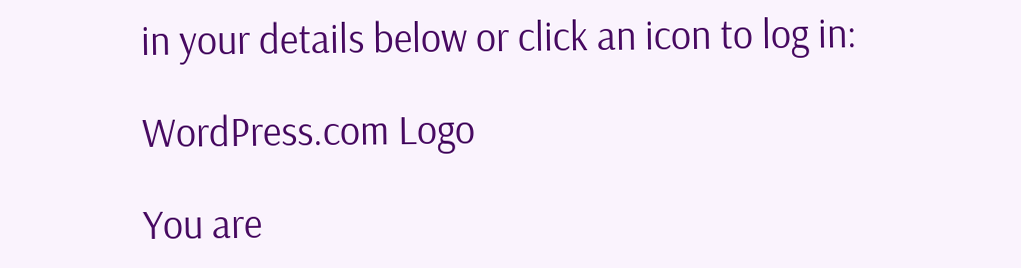in your details below or click an icon to log in:

WordPress.com Logo

You are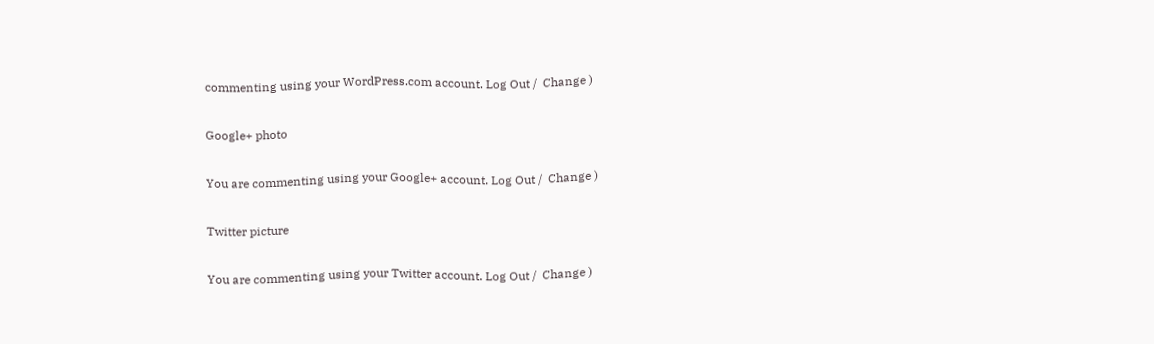commenting using your WordPress.com account. Log Out /  Change )

Google+ photo

You are commenting using your Google+ account. Log Out /  Change )

Twitter picture

You are commenting using your Twitter account. Log Out /  Change )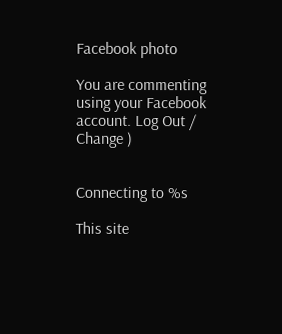Facebook photo

You are commenting using your Facebook account. Log Out /  Change )


Connecting to %s

This site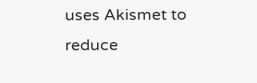uses Akismet to reduce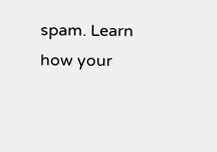spam. Learn how your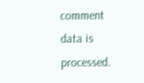comment data is processed.